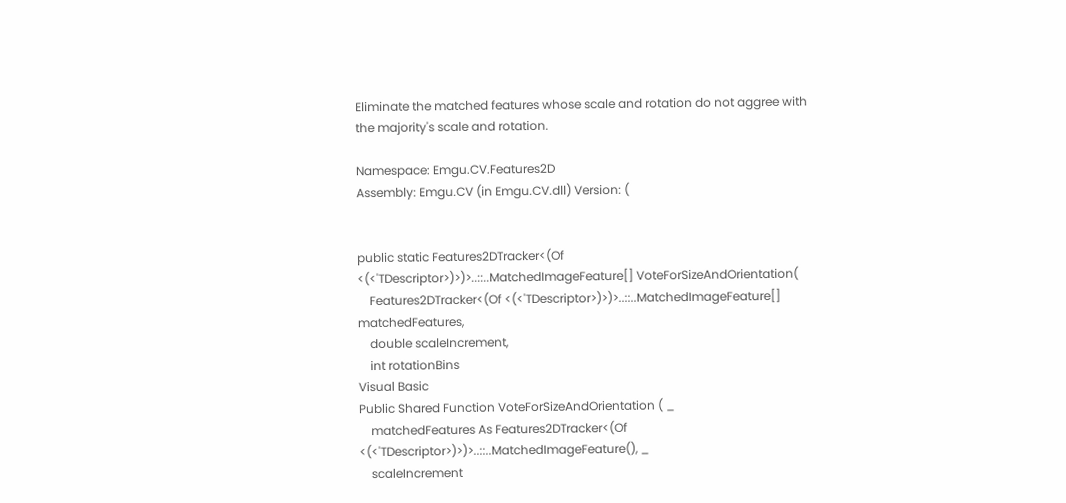Eliminate the matched features whose scale and rotation do not aggree with the majority's scale and rotation.

Namespace: Emgu.CV.Features2D
Assembly: Emgu.CV (in Emgu.CV.dll) Version: (


public static Features2DTracker<(Of <(<'TDescriptor>)>)>..::..MatchedImageFeature[] VoteForSizeAndOrientation(
    Features2DTracker<(Of <(<'TDescriptor>)>)>..::..MatchedImageFeature[] matchedFeatures,
    double scaleIncrement,
    int rotationBins
Visual Basic
Public Shared Function VoteForSizeAndOrientation ( _
    matchedFeatures As Features2DTracker<(Of <(<'TDescriptor>)>)>..::..MatchedImageFeature(), _
    scaleIncrement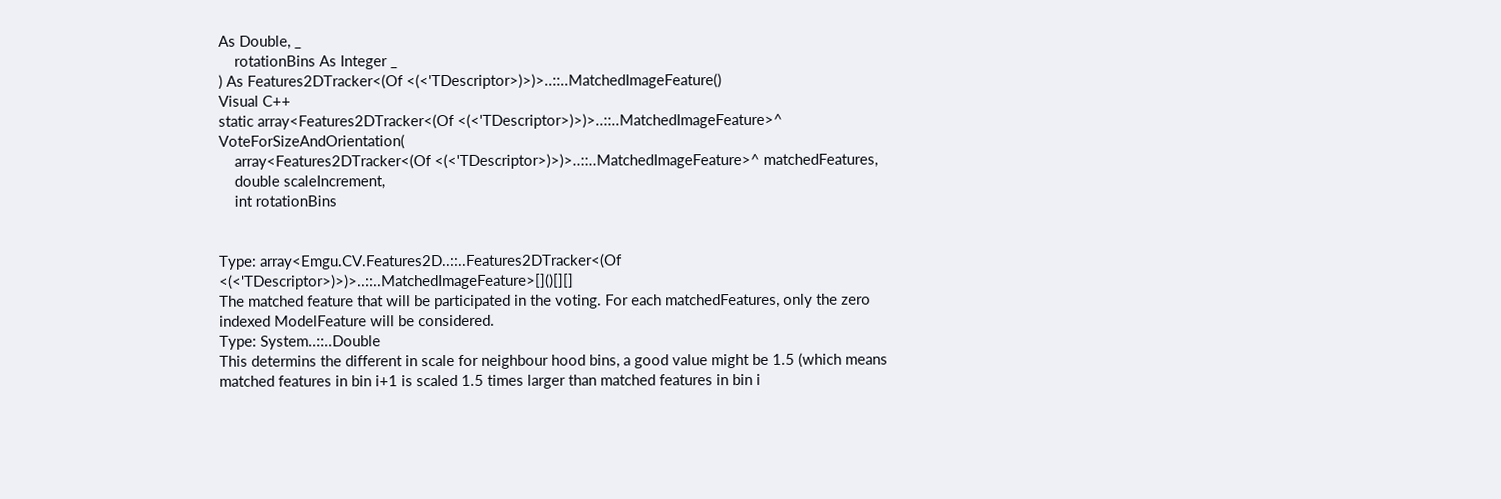As Double, _
    rotationBins As Integer _
) As Features2DTracker<(Of <(<'TDescriptor>)>)>..::..MatchedImageFeature()
Visual C++
static array<Features2DTracker<(Of <(<'TDescriptor>)>)>..::..MatchedImageFeature>^ VoteForSizeAndOrientation(
    array<Features2DTracker<(Of <(<'TDescriptor>)>)>..::..MatchedImageFeature>^ matchedFeatures,
    double scaleIncrement,
    int rotationBins


Type: array<Emgu.CV.Features2D..::..Features2DTracker<(Of <(<'TDescriptor>)>)>..::..MatchedImageFeature>[]()[][]
The matched feature that will be participated in the voting. For each matchedFeatures, only the zero indexed ModelFeature will be considered.
Type: System..::..Double
This determins the different in scale for neighbour hood bins, a good value might be 1.5 (which means matched features in bin i+1 is scaled 1.5 times larger than matched features in bin i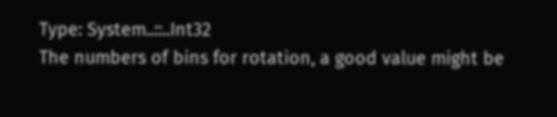Type: System..::..Int32
The numbers of bins for rotation, a good value might be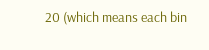20 (which means each bin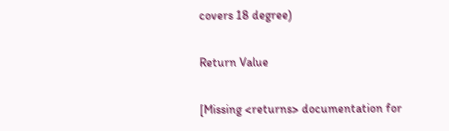covers 18 degree)

Return Value

[Missing <returns> documentation for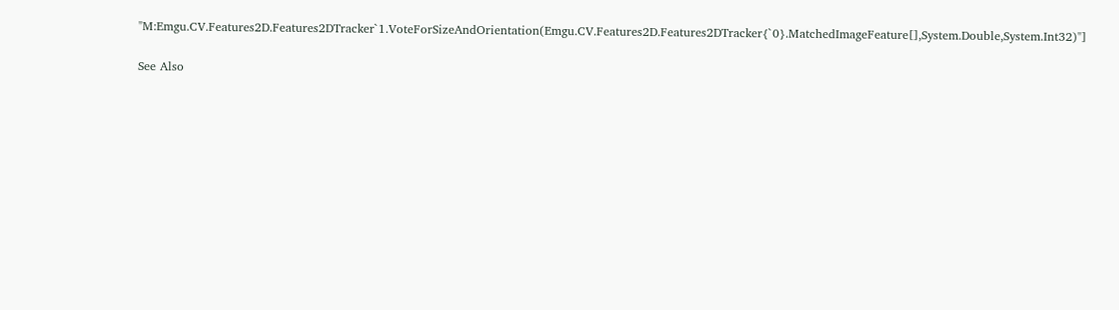"M:Emgu.CV.Features2D.Features2DTracker`1.VoteForSizeAndOrientation(Emgu.CV.Features2D.Features2DTracker{`0}.MatchedImageFeature[],System.Double,System.Int32)"]

See Also